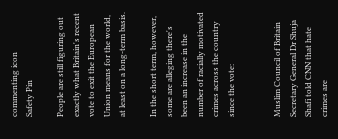commenting icon
Safety Pin

People are still figuring out exactly what Britain's recent vote to exit the European Union means for the world, at least on a long-term basis.

In the short term, however, some are alleging there's been an increase in the number of racially motivated crimes across the country since the vote:


Muslim Council of Britain Secretary General Dr Shuja Shafi told CNN that hate crimes are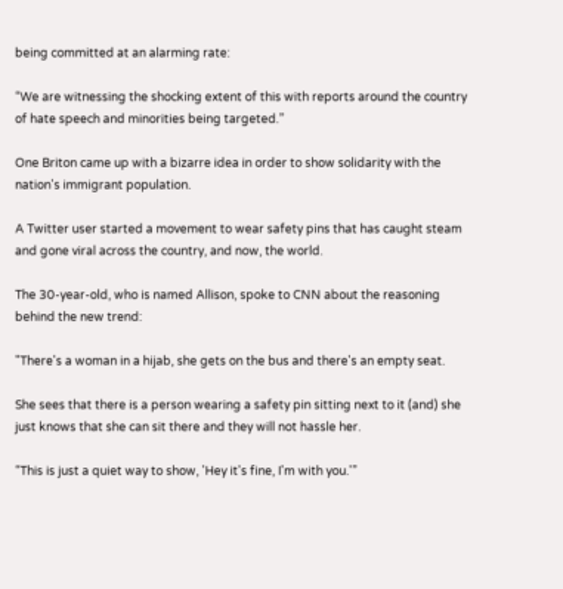being committed at an alarming rate:

“We are witnessing the shocking extent of this with reports around the country of hate speech and minorities being targeted.”

One Briton came up with a bizarre idea in order to show solidarity with the nation's immigrant population.

A Twitter user started a movement to wear safety pins that has caught steam and gone viral across the country, and now, the world.

The 30-year-old, who is named Allison, spoke to CNN about the reasoning behind the new trend:

"There's a woman in a hijab, she gets on the bus and there's an empty seat.

She sees that there is a person wearing a safety pin sitting next to it (and) she just knows that she can sit there and they will not hassle her.

“This is just a quiet way to show, 'Hey it's fine, I'm with you.'”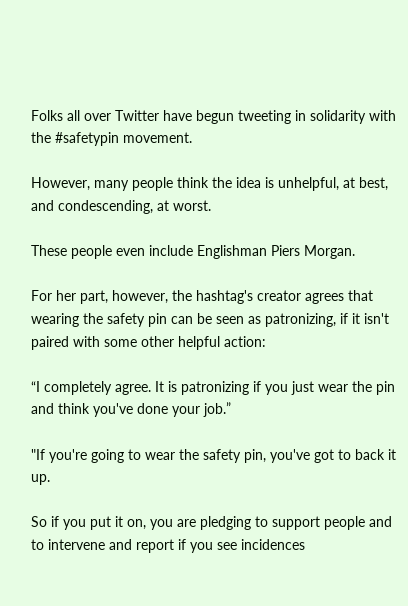Folks all over Twitter have begun tweeting in solidarity with the #safetypin movement.

However, many people think the idea is unhelpful, at best, and condescending, at worst.

These people even include Englishman Piers Morgan.

For her part, however, the hashtag's creator agrees that wearing the safety pin can be seen as patronizing, if it isn't paired with some other helpful action:

“I completely agree. It is patronizing if you just wear the pin and think you've done your job.”

"If you're going to wear the safety pin, you've got to back it up.

So if you put it on, you are pledging to support people and to intervene and report if you see incidences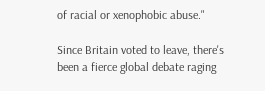of racial or xenophobic abuse."

Since Britain voted to leave, there's been a fierce global debate raging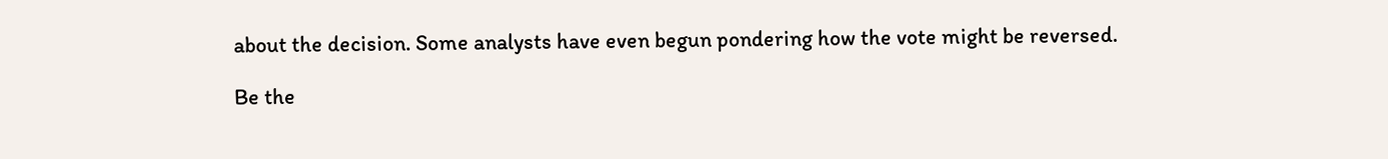about the decision. Some analysts have even begun pondering how the vote might be reversed.

Be the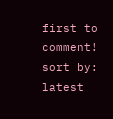first to comment!
sort by: latest